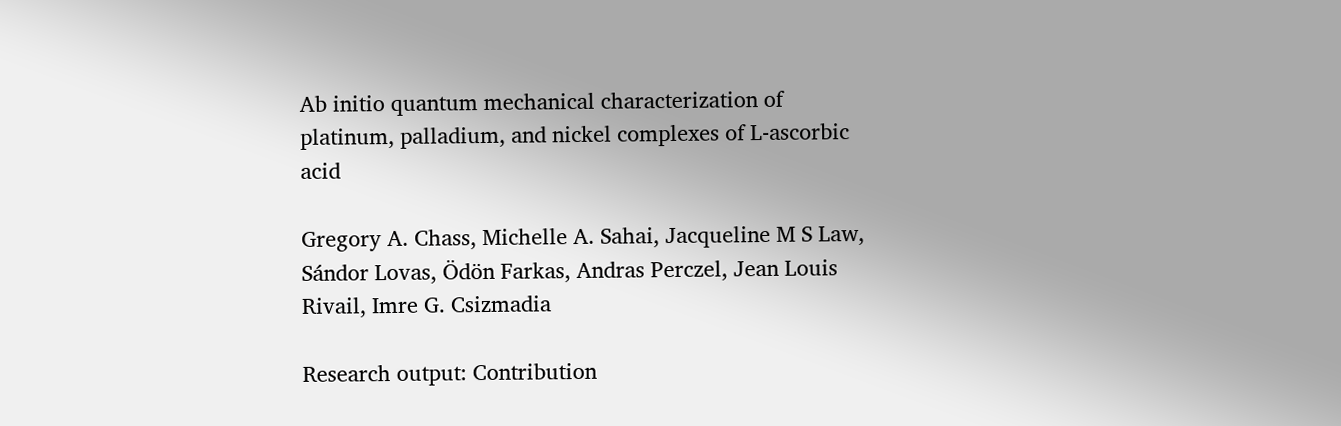Ab initio quantum mechanical characterization of platinum, palladium, and nickel complexes of L-ascorbic acid

Gregory A. Chass, Michelle A. Sahai, Jacqueline M S Law, Sándor Lovas, Ödön Farkas, Andras Perczel, Jean Louis Rivail, Imre G. Csizmadia

Research output: Contribution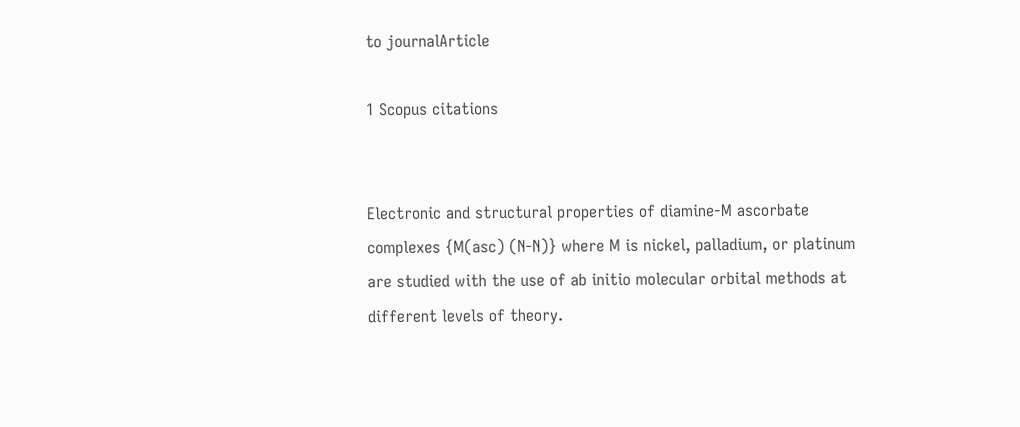to journalArticle

1 Scopus citations


Electronic and structural properties of diamine-M ascorbate complexes {M(asc) (N-N)} where M is nickel, palladium, or platinum are studied with the use of ab initio molecular orbital methods at different levels of theory.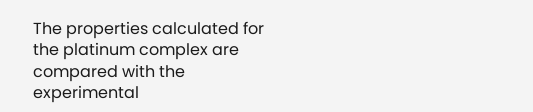The properties calculated for the platinum complex are compared with the experimental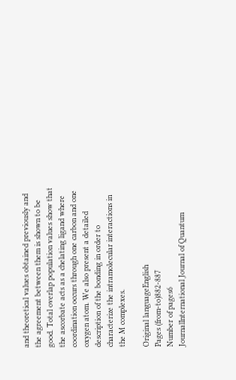and theoretical values obtained previously and the agreement between them is shown to be good. Total overlap population values show that the ascorbate acts as a chelating ligand where coordination occurs through one carbon and one oxygen atom. We also present a detailed description of the bonding in order to characterize the intramolecular interactions in the M complexes.

Original languageEnglish
Pages (from-to)882-887
Number of pages6
JournalInternational Journal of Quantum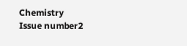Chemistry
Issue number2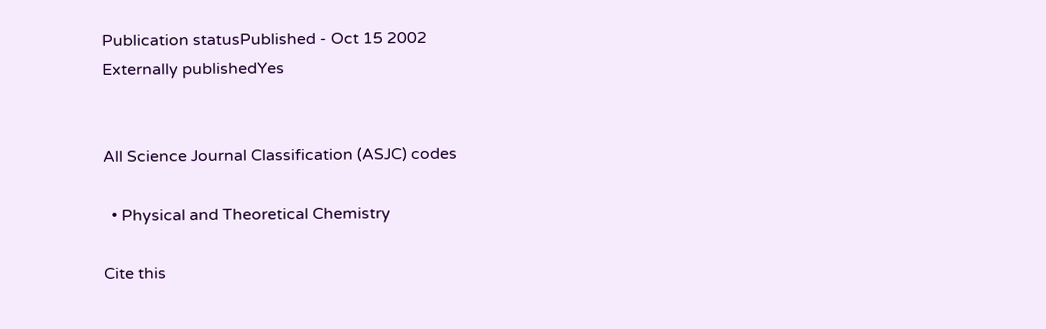Publication statusPublished - Oct 15 2002
Externally publishedYes


All Science Journal Classification (ASJC) codes

  • Physical and Theoretical Chemistry

Cite this